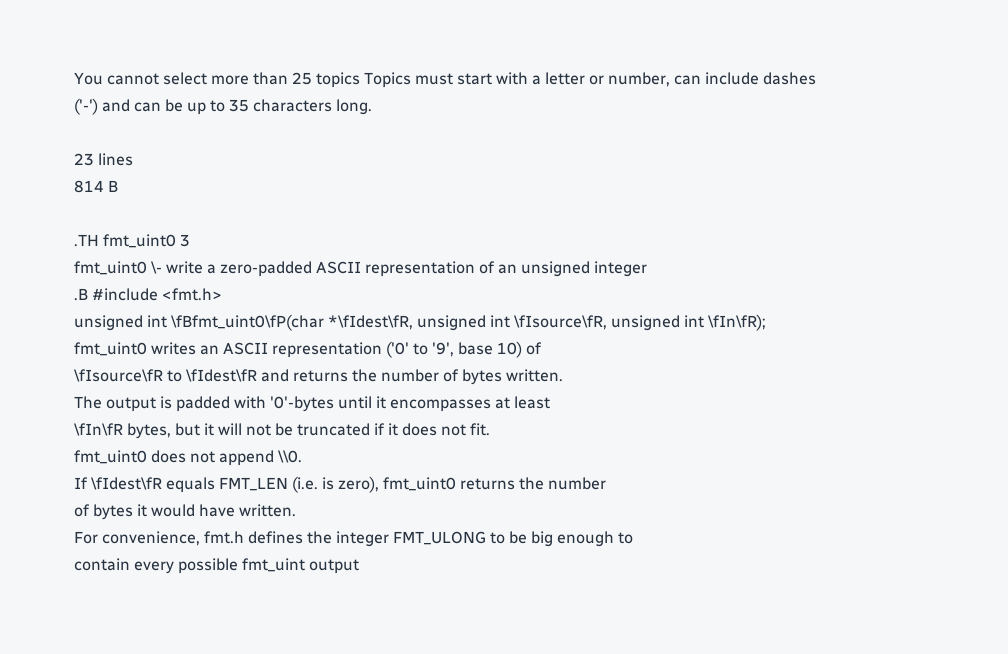You cannot select more than 25 topics Topics must start with a letter or number, can include dashes ('-') and can be up to 35 characters long.

23 lines
814 B

.TH fmt_uint0 3
fmt_uint0 \- write a zero-padded ASCII representation of an unsigned integer
.B #include <fmt.h>
unsigned int \fBfmt_uint0\fP(char *\fIdest\fR, unsigned int \fIsource\fR, unsigned int \fIn\fR);
fmt_uint0 writes an ASCII representation ('0' to '9', base 10) of
\fIsource\fR to \fIdest\fR and returns the number of bytes written.
The output is padded with '0'-bytes until it encompasses at least
\fIn\fR bytes, but it will not be truncated if it does not fit.
fmt_uint0 does not append \\0.
If \fIdest\fR equals FMT_LEN (i.e. is zero), fmt_uint0 returns the number
of bytes it would have written.
For convenience, fmt.h defines the integer FMT_ULONG to be big enough to
contain every possible fmt_uint output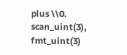plus \\0.
scan_uint(3), fmt_uint(3)